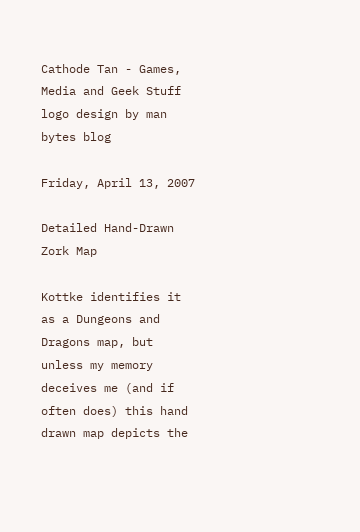Cathode Tan - Games, Media and Geek Stuff
logo design by man bytes blog

Friday, April 13, 2007

Detailed Hand-Drawn Zork Map

Kottke identifies it as a Dungeons and Dragons map, but unless my memory deceives me (and if often does) this hand drawn map depicts the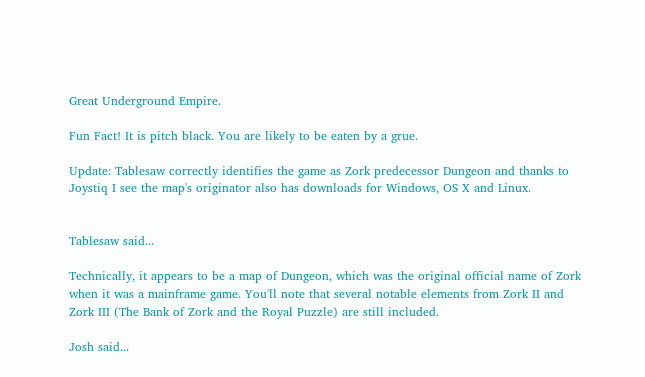Great Underground Empire.

Fun Fact! It is pitch black. You are likely to be eaten by a grue.

Update: Tablesaw correctly identifies the game as Zork predecessor Dungeon and thanks to Joystiq I see the map's originator also has downloads for Windows, OS X and Linux.


Tablesaw said...

Technically, it appears to be a map of Dungeon, which was the original official name of Zork when it was a mainframe game. You'll note that several notable elements from Zork II and Zork III (The Bank of Zork and the Royal Puzzle) are still included.

Josh said...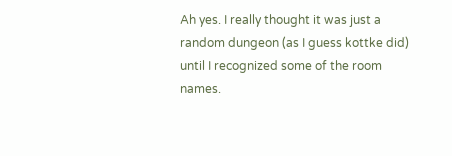Ah yes. I really thought it was just a random dungeon (as I guess kottke did) until I recognized some of the room names.